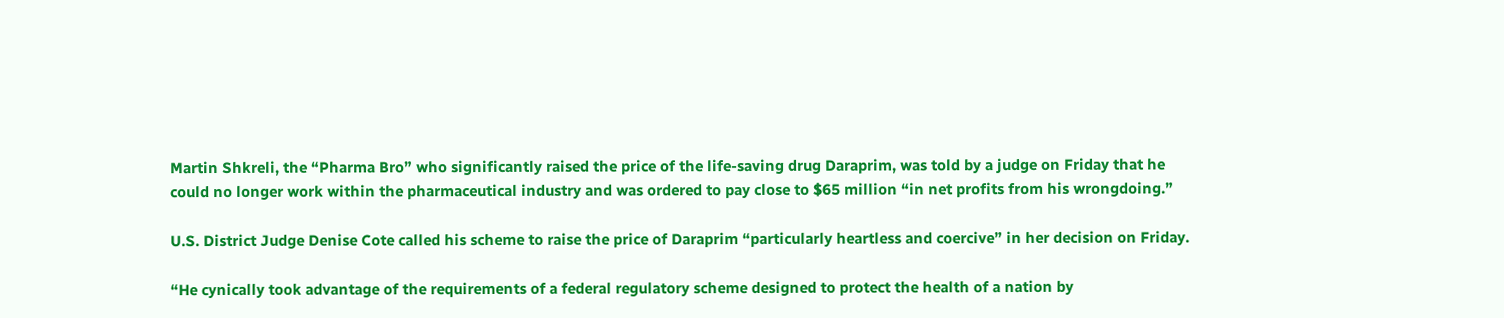Martin Shkreli, the “Pharma Bro” who significantly raised the price of the life-saving drug Daraprim, was told by a judge on Friday that he could no longer work within the pharmaceutical industry and was ordered to pay close to $65 million “in net profits from his wrongdoing.”

U.S. District Judge Denise Cote called his scheme to raise the price of Daraprim “particularly heartless and coercive” in her decision on Friday.

“He cynically took advantage of the requirements of a federal regulatory scheme designed to protect the health of a nation by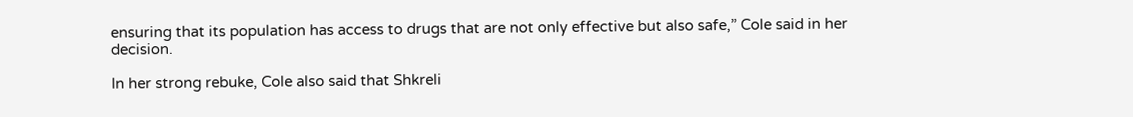ensuring that its population has access to drugs that are not only effective but also safe,” Cole said in her decision.

In her strong rebuke, Cole also said that Shkreli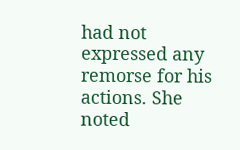had not expressed any remorse for his actions. She noted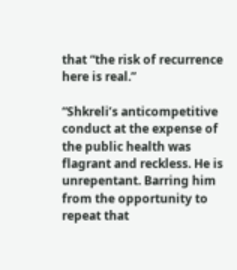that “the risk of recurrence here is real.”

“Shkreli’s anticompetitive conduct at the expense of the public health was flagrant and reckless. He is unrepentant. Barring him from the opportunity to repeat that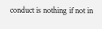conduct is nothing if not in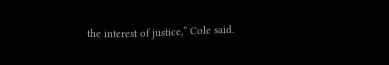the interest of justice,” Cole said.